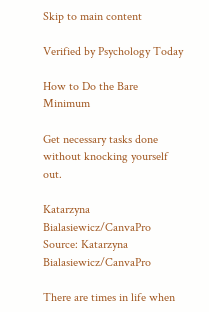Skip to main content

Verified by Psychology Today

How to Do the Bare Minimum

Get necessary tasks done without knocking yourself out.

Katarzyna Bialasiewicz/CanvaPro
Source: Katarzyna Bialasiewicz/CanvaPro

There are times in life when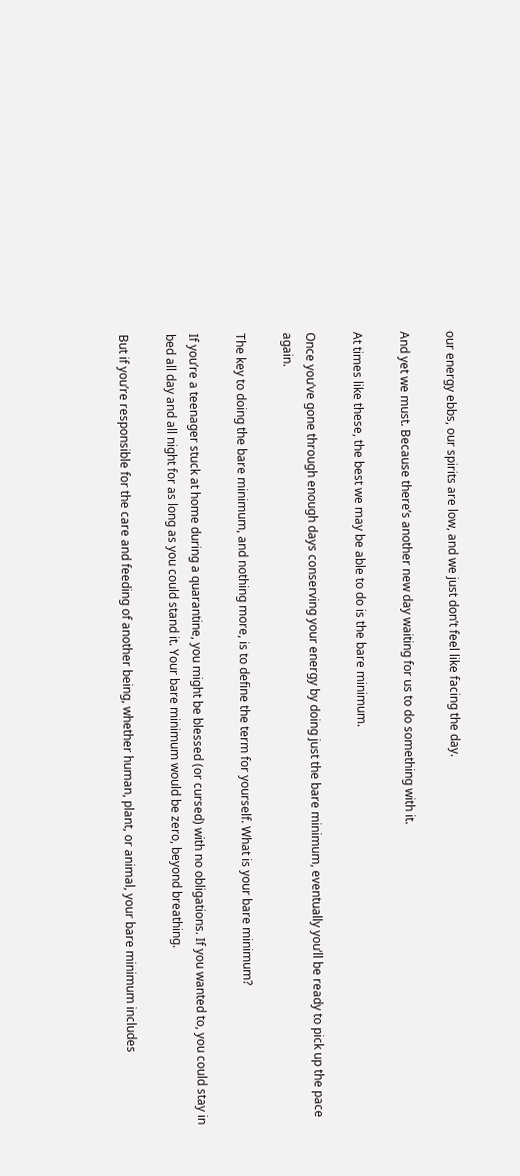our energy ebbs, our spirits are low, and we just don’t feel like facing the day.

And yet we must. Because there’s another new day waiting for us to do something with it.

At times like these, the best we may be able to do is the bare minimum.

Once you’ve gone through enough days conserving your energy by doing just the bare minimum, eventually you’ll be ready to pick up the pace again.

The key to doing the bare minimum, and nothing more, is to define the term for yourself. What is your bare minimum?

If you’re a teenager stuck at home during a quarantine, you might be blessed (or cursed) with no obligations. If you wanted to, you could stay in bed all day and all night for as long as you could stand it. Your bare minimum would be zero, beyond breathing.

But if you’re responsible for the care and feeding of another being, whether human, plant, or animal, your bare minimum includes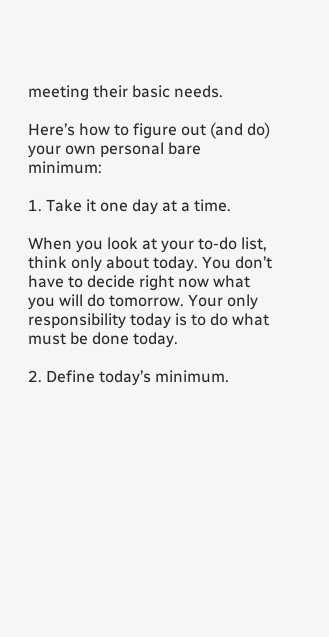meeting their basic needs.

Here’s how to figure out (and do) your own personal bare minimum:

1. Take it one day at a time.

When you look at your to-do list, think only about today. You don’t have to decide right now what you will do tomorrow. Your only responsibility today is to do what must be done today.

2. Define today’s minimum.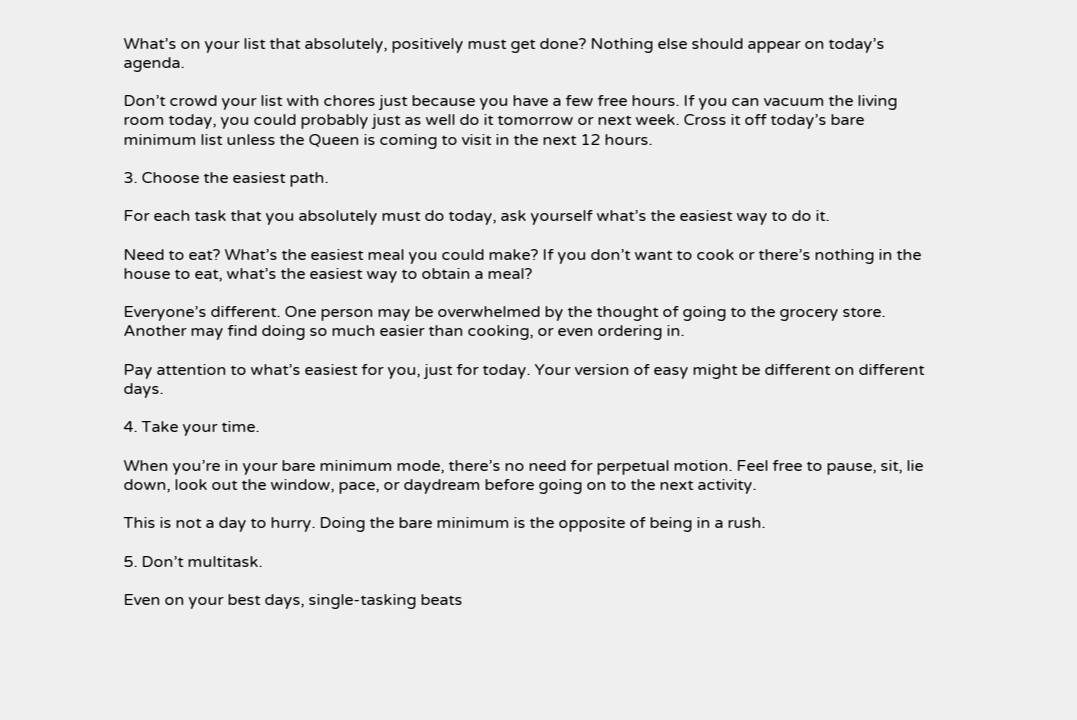What’s on your list that absolutely, positively must get done? Nothing else should appear on today’s agenda.

Don’t crowd your list with chores just because you have a few free hours. If you can vacuum the living room today, you could probably just as well do it tomorrow or next week. Cross it off today’s bare minimum list unless the Queen is coming to visit in the next 12 hours.

3. Choose the easiest path.

For each task that you absolutely must do today, ask yourself what’s the easiest way to do it.

Need to eat? What’s the easiest meal you could make? If you don’t want to cook or there’s nothing in the house to eat, what’s the easiest way to obtain a meal?

Everyone’s different. One person may be overwhelmed by the thought of going to the grocery store. Another may find doing so much easier than cooking, or even ordering in.

Pay attention to what’s easiest for you, just for today. Your version of easy might be different on different days.

4. Take your time.

When you’re in your bare minimum mode, there’s no need for perpetual motion. Feel free to pause, sit, lie down, look out the window, pace, or daydream before going on to the next activity.

This is not a day to hurry. Doing the bare minimum is the opposite of being in a rush.

5. Don’t multitask.

Even on your best days, single-tasking beats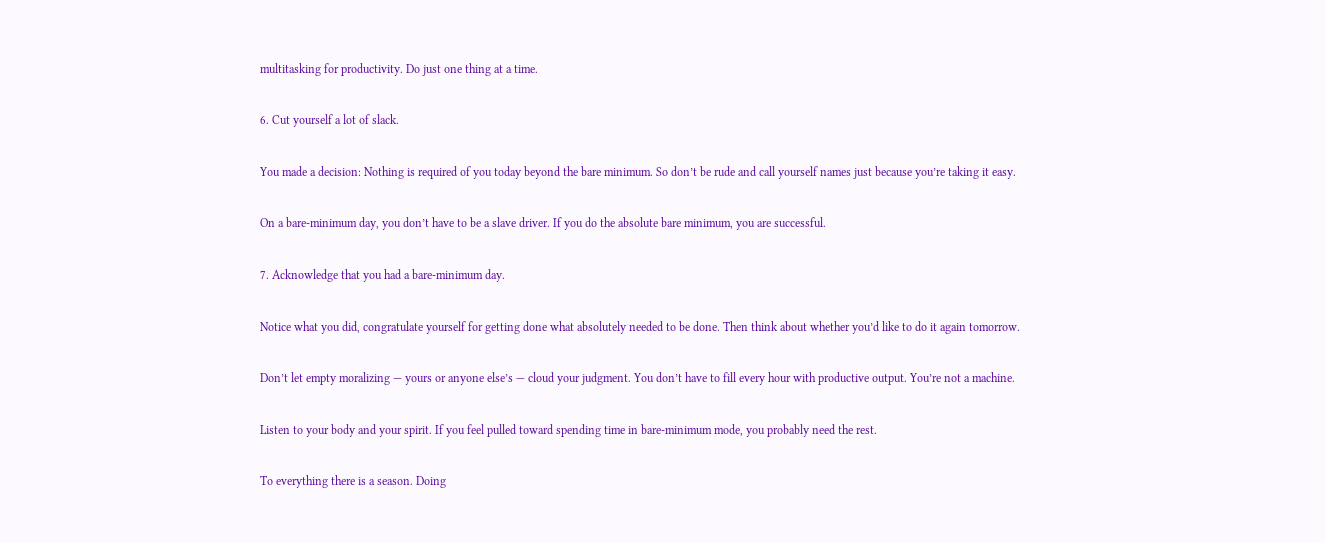multitasking for productivity. Do just one thing at a time.

6. Cut yourself a lot of slack.

You made a decision: Nothing is required of you today beyond the bare minimum. So don’t be rude and call yourself names just because you’re taking it easy.

On a bare-minimum day, you don’t have to be a slave driver. If you do the absolute bare minimum, you are successful.

7. Acknowledge that you had a bare-minimum day.

Notice what you did, congratulate yourself for getting done what absolutely needed to be done. Then think about whether you’d like to do it again tomorrow.

Don’t let empty moralizing — yours or anyone else’s — cloud your judgment. You don’t have to fill every hour with productive output. You’re not a machine.

Listen to your body and your spirit. If you feel pulled toward spending time in bare-minimum mode, you probably need the rest.

To everything there is a season. Doing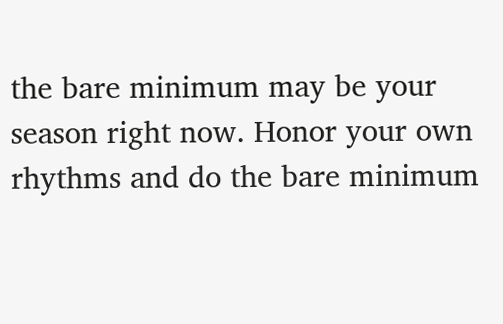the bare minimum may be your season right now. Honor your own rhythms and do the bare minimum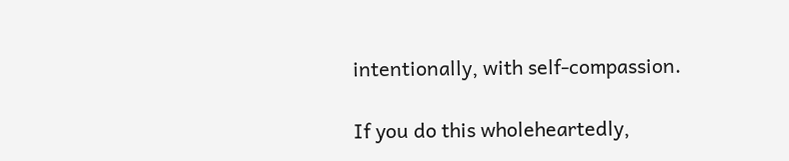intentionally, with self-compassion.

If you do this wholeheartedly,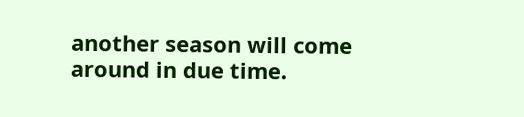another season will come around in due time.